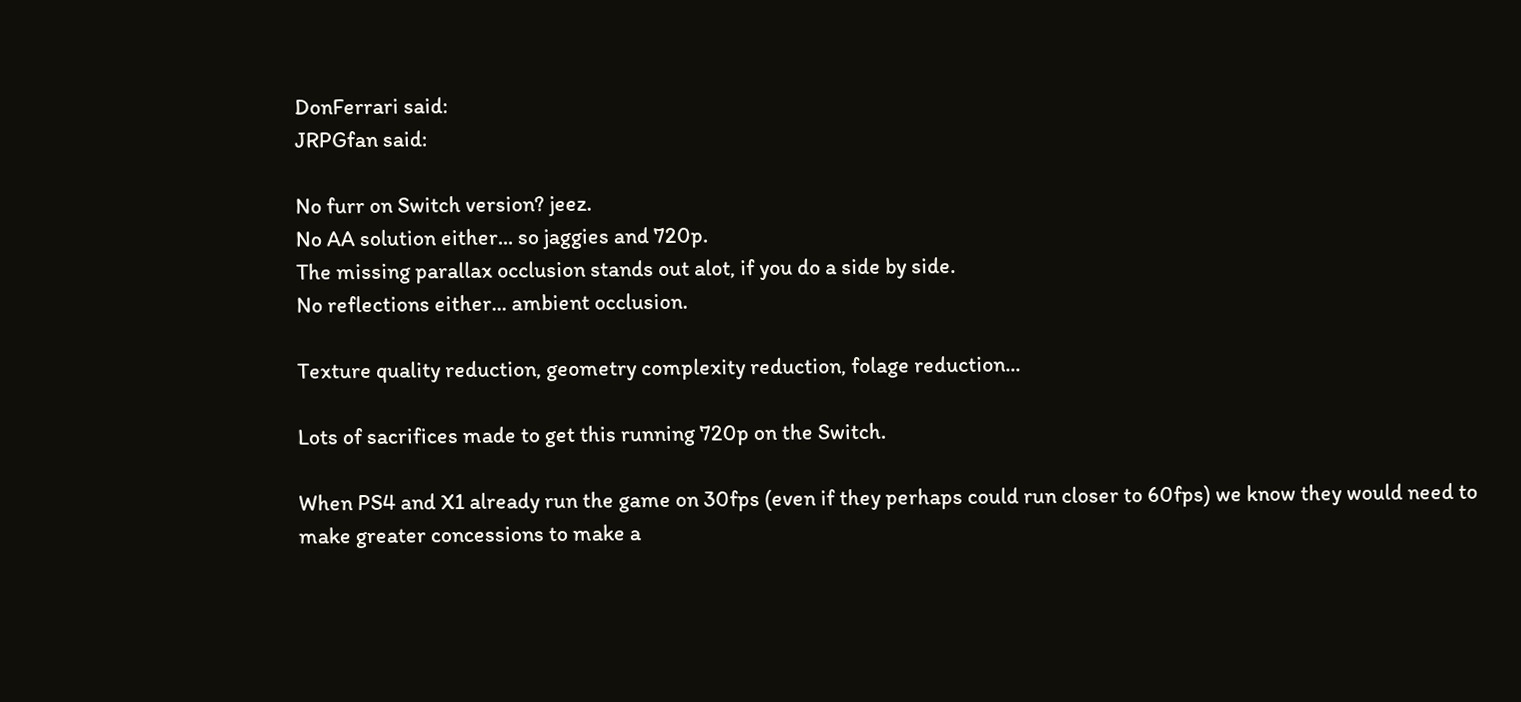DonFerrari said:
JRPGfan said:

No furr on Switch version? jeez.
No AA solution either... so jaggies and 720p.
The missing parallax occlusion stands out alot, if you do a side by side.
No reflections either... ambient occlusion.

Texture quality reduction, geometry complexity reduction, folage reduction...

Lots of sacrifices made to get this running 720p on the Switch.

When PS4 and X1 already run the game on 30fps (even if they perhaps could run closer to 60fps) we know they would need to make greater concessions to make a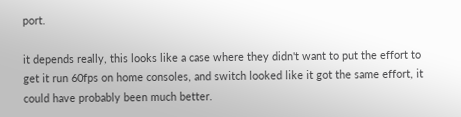port.

it depends really, this looks like a case where they didn't want to put the effort to get it run 60fps on home consoles, and switch looked like it got the same effort, it could have probably been much better.